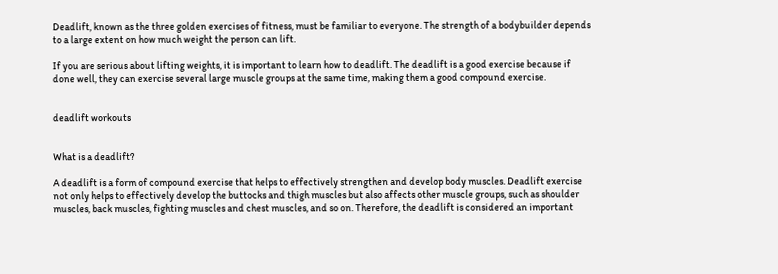Deadlift, known as the three golden exercises of fitness, must be familiar to everyone. The strength of a bodybuilder depends to a large extent on how much weight the person can lift.

If you are serious about lifting weights, it is important to learn how to deadlift. The deadlift is a good exercise because if done well, they can exercise several large muscle groups at the same time, making them a good compound exercise.


deadlift workouts


What is a deadlift?

A deadlift is a form of compound exercise that helps to effectively strengthen and develop body muscles. Deadlift exercise not only helps to effectively develop the buttocks and thigh muscles but also affects other muscle groups, such as shoulder muscles, back muscles, fighting muscles and chest muscles, and so on. Therefore, the deadlift is considered an important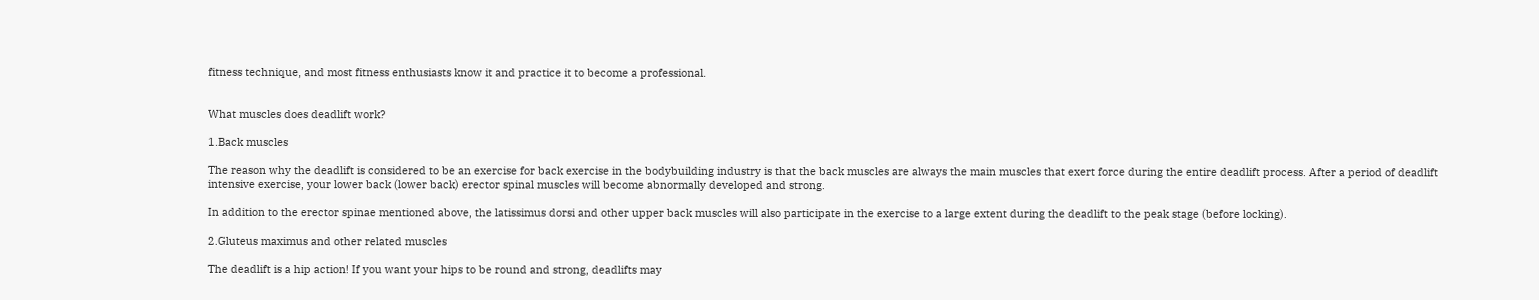fitness technique, and most fitness enthusiasts know it and practice it to become a professional.


What muscles does deadlift work?

1.Back muscles

The reason why the deadlift is considered to be an exercise for back exercise in the bodybuilding industry is that the back muscles are always the main muscles that exert force during the entire deadlift process. After a period of deadlift intensive exercise, your lower back (lower back) erector spinal muscles will become abnormally developed and strong.

In addition to the erector spinae mentioned above, the latissimus dorsi and other upper back muscles will also participate in the exercise to a large extent during the deadlift to the peak stage (before locking).

2.Gluteus maximus and other related muscles

The deadlift is a hip action! If you want your hips to be round and strong, deadlifts may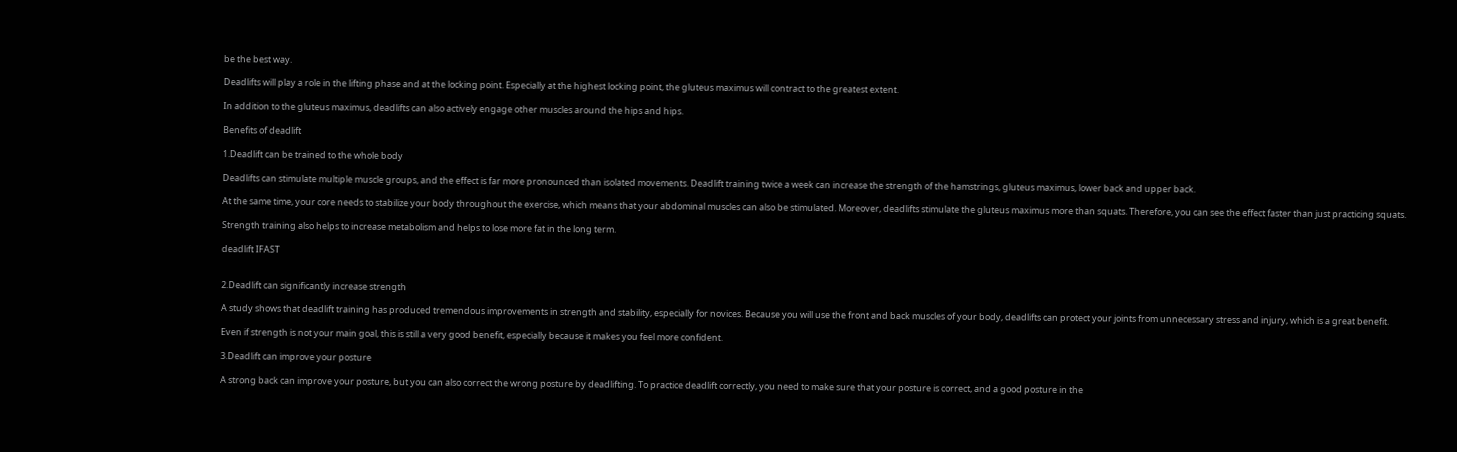be the best way.

Deadlifts will play a role in the lifting phase and at the locking point. Especially at the highest locking point, the gluteus maximus will contract to the greatest extent.

In addition to the gluteus maximus, deadlifts can also actively engage other muscles around the hips and hips.

Benefits of deadlift

1.Deadlift can be trained to the whole body

Deadlifts can stimulate multiple muscle groups, and the effect is far more pronounced than isolated movements. Deadlift training twice a week can increase the strength of the hamstrings, gluteus maximus, lower back and upper back.

At the same time, your core needs to stabilize your body throughout the exercise, which means that your abdominal muscles can also be stimulated. Moreover, deadlifts stimulate the gluteus maximus more than squats. Therefore, you can see the effect faster than just practicing squats.

Strength training also helps to increase metabolism and helps to lose more fat in the long term.

deadlift IFAST


2.Deadlift can significantly increase strength

A study shows that deadlift training has produced tremendous improvements in strength and stability, especially for novices. Because you will use the front and back muscles of your body, deadlifts can protect your joints from unnecessary stress and injury, which is a great benefit.

Even if strength is not your main goal, this is still a very good benefit, especially because it makes you feel more confident.

3.Deadlift can improve your posture

A strong back can improve your posture, but you can also correct the wrong posture by deadlifting. To practice deadlift correctly, you need to make sure that your posture is correct, and a good posture in the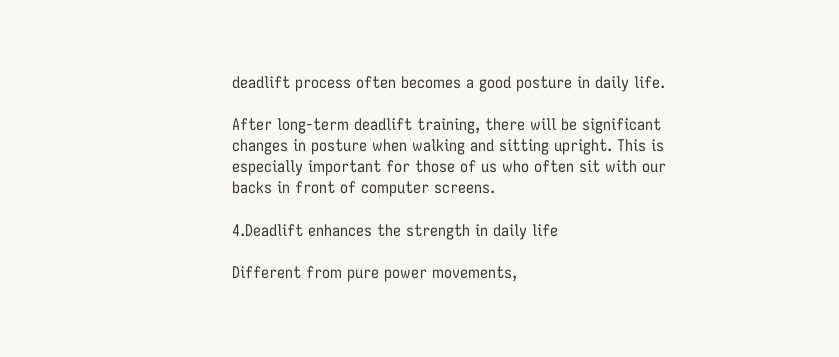deadlift process often becomes a good posture in daily life.

After long-term deadlift training, there will be significant changes in posture when walking and sitting upright. This is especially important for those of us who often sit with our backs in front of computer screens.

4.Deadlift enhances the strength in daily life

Different from pure power movements,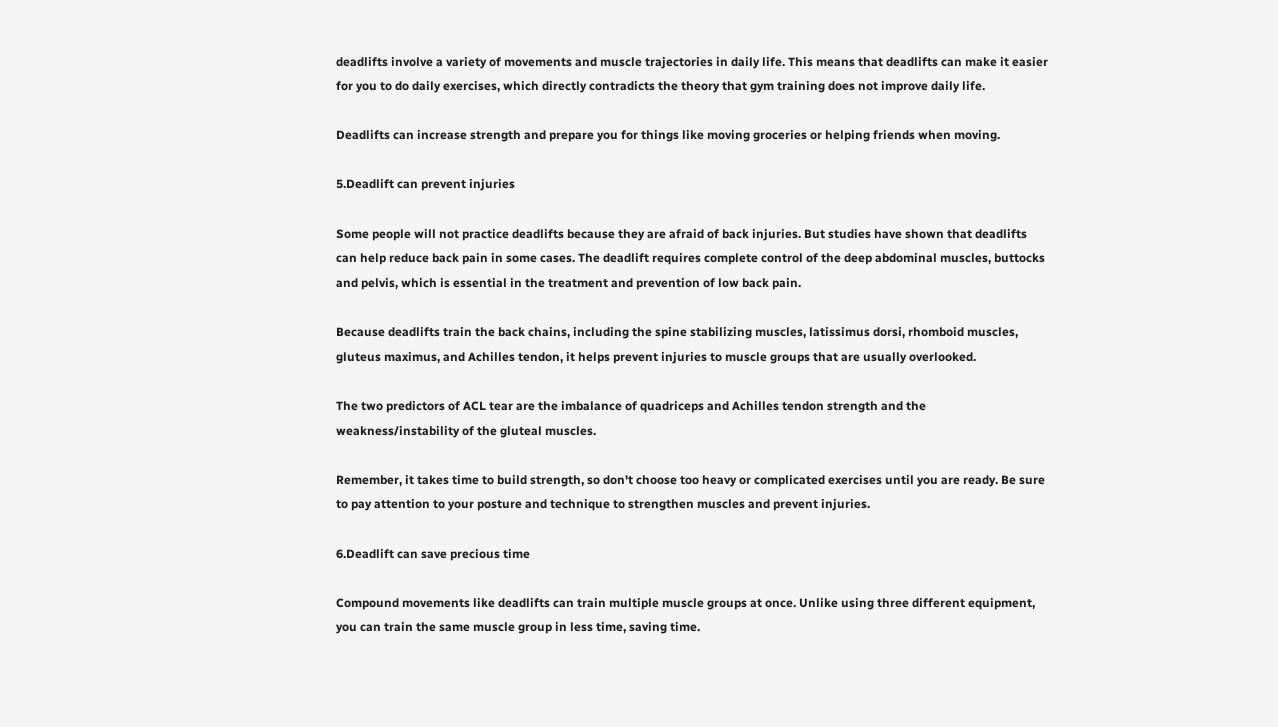deadlifts involve a variety of movements and muscle trajectories in daily life. This means that deadlifts can make it easier for you to do daily exercises, which directly contradicts the theory that gym training does not improve daily life.

Deadlifts can increase strength and prepare you for things like moving groceries or helping friends when moving.

5.Deadlift can prevent injuries

Some people will not practice deadlifts because they are afraid of back injuries. But studies have shown that deadlifts can help reduce back pain in some cases. The deadlift requires complete control of the deep abdominal muscles, buttocks and pelvis, which is essential in the treatment and prevention of low back pain.

Because deadlifts train the back chains, including the spine stabilizing muscles, latissimus dorsi, rhomboid muscles, gluteus maximus, and Achilles tendon, it helps prevent injuries to muscle groups that are usually overlooked.

The two predictors of ACL tear are the imbalance of quadriceps and Achilles tendon strength and the weakness/instability of the gluteal muscles.

Remember, it takes time to build strength, so don't choose too heavy or complicated exercises until you are ready. Be sure to pay attention to your posture and technique to strengthen muscles and prevent injuries.

6.Deadlift can save precious time

Compound movements like deadlifts can train multiple muscle groups at once. Unlike using three different equipment, you can train the same muscle group in less time, saving time.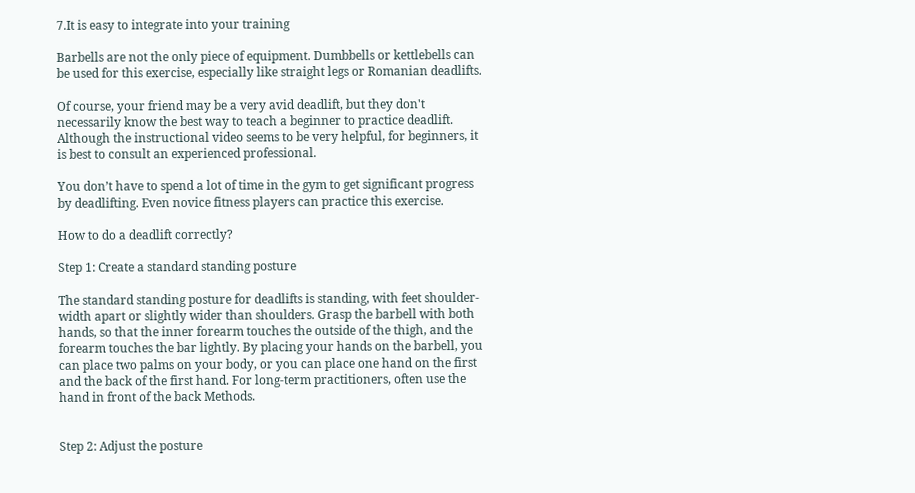7.It is easy to integrate into your training

Barbells are not the only piece of equipment. Dumbbells or kettlebells can be used for this exercise, especially like straight legs or Romanian deadlifts.

Of course, your friend may be a very avid deadlift, but they don't necessarily know the best way to teach a beginner to practice deadlift. Although the instructional video seems to be very helpful, for beginners, it is best to consult an experienced professional.

You don’t have to spend a lot of time in the gym to get significant progress by deadlifting. Even novice fitness players can practice this exercise.

How to do a deadlift correctly?

Step 1: Create a standard standing posture

The standard standing posture for deadlifts is standing, with feet shoulder-width apart or slightly wider than shoulders. Grasp the barbell with both hands, so that the inner forearm touches the outside of the thigh, and the forearm touches the bar lightly. By placing your hands on the barbell, you can place two palms on your body, or you can place one hand on the first and the back of the first hand. For long-term practitioners, often use the hand in front of the back Methods.


Step 2: Adjust the posture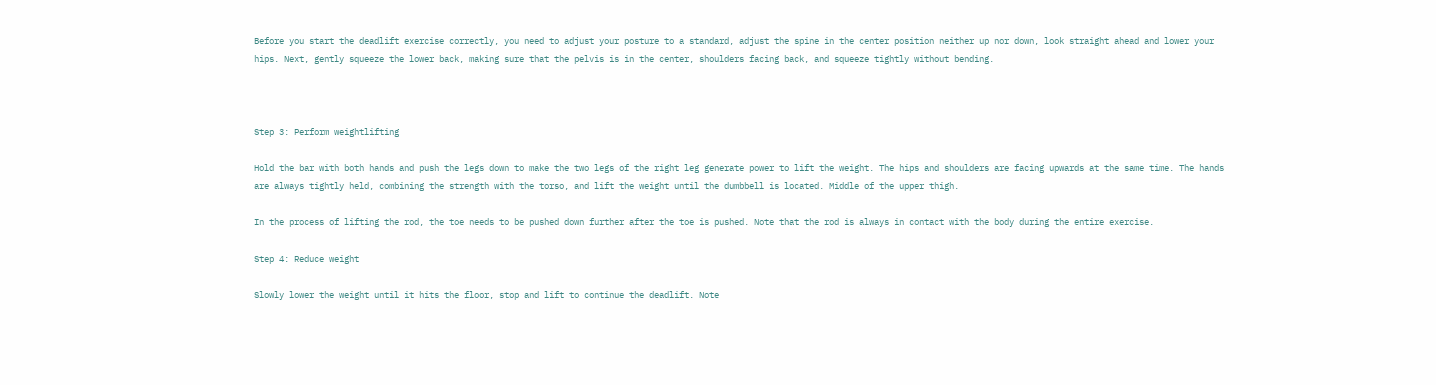Before you start the deadlift exercise correctly, you need to adjust your posture to a standard, adjust the spine in the center position neither up nor down, look straight ahead and lower your hips. Next, gently squeeze the lower back, making sure that the pelvis is in the center, shoulders facing back, and squeeze tightly without bending.



Step 3: Perform weightlifting

Hold the bar with both hands and push the legs down to make the two legs of the right leg generate power to lift the weight. The hips and shoulders are facing upwards at the same time. The hands are always tightly held, combining the strength with the torso, and lift the weight until the dumbbell is located. Middle of the upper thigh.

In the process of lifting the rod, the toe needs to be pushed down further after the toe is pushed. Note that the rod is always in contact with the body during the entire exercise.

Step 4: Reduce weight

Slowly lower the weight until it hits the floor, stop and lift to continue the deadlift. Note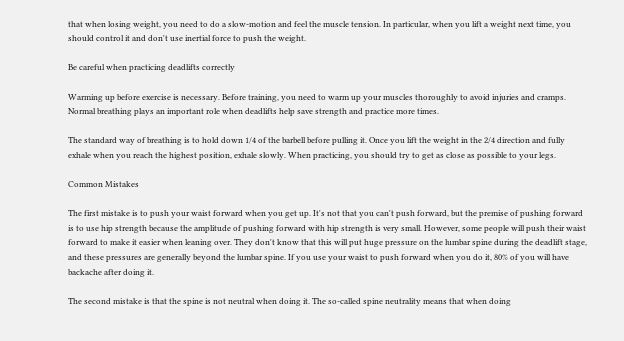that when losing weight, you need to do a slow-motion and feel the muscle tension. In particular, when you lift a weight next time, you should control it and don't use inertial force to push the weight.

Be careful when practicing deadlifts correctly

Warming up before exercise is necessary. Before training, you need to warm up your muscles thoroughly to avoid injuries and cramps. Normal breathing plays an important role when deadlifts help save strength and practice more times.

The standard way of breathing is to hold down 1/4 of the barbell before pulling it. Once you lift the weight in the 2/4 direction and fully exhale when you reach the highest position, exhale slowly. When practicing, you should try to get as close as possible to your legs.

Common Mistakes

The first mistake is to push your waist forward when you get up. It's not that you can't push forward, but the premise of pushing forward is to use hip strength because the amplitude of pushing forward with hip strength is very small. However, some people will push their waist forward to make it easier when leaning over. They don't know that this will put huge pressure on the lumbar spine during the deadlift stage, and these pressures are generally beyond the lumbar spine. If you use your waist to push forward when you do it, 80% of you will have backache after doing it.

The second mistake is that the spine is not neutral when doing it. The so-called spine neutrality means that when doing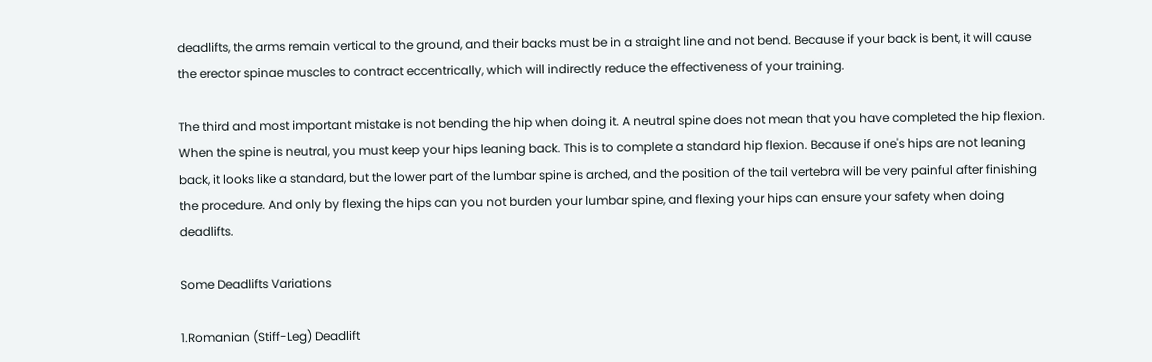deadlifts, the arms remain vertical to the ground, and their backs must be in a straight line and not bend. Because if your back is bent, it will cause the erector spinae muscles to contract eccentrically, which will indirectly reduce the effectiveness of your training.

The third and most important mistake is not bending the hip when doing it. A neutral spine does not mean that you have completed the hip flexion. When the spine is neutral, you must keep your hips leaning back. This is to complete a standard hip flexion. Because if one's hips are not leaning back, it looks like a standard, but the lower part of the lumbar spine is arched, and the position of the tail vertebra will be very painful after finishing the procedure. And only by flexing the hips can you not burden your lumbar spine, and flexing your hips can ensure your safety when doing deadlifts.

Some Deadlifts Variations

1.Romanian (Stiff-Leg) Deadlift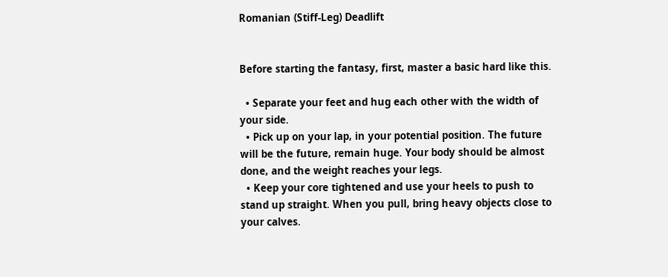Romanian (Stiff-Leg) Deadlift


Before starting the fantasy, first, master a basic hard like this.

  • Separate your feet and hug each other with the width of your side.
  • Pick up on your lap, in your potential position. The future will be the future, remain huge. Your body should be almost done, and the weight reaches your legs.
  • Keep your core tightened and use your heels to push to stand up straight. When you pull, bring heavy objects close to your calves.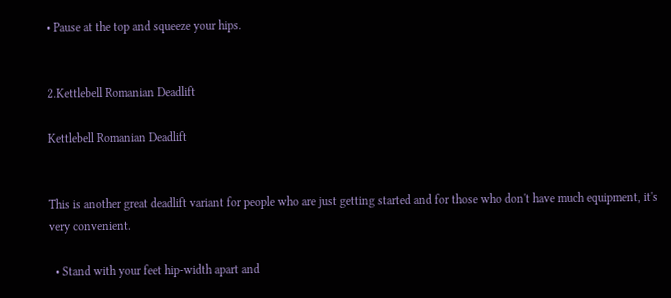• Pause at the top and squeeze your hips.


2.Kettlebell Romanian Deadlift

Kettlebell Romanian Deadlift


This is another great deadlift variant for people who are just getting started and for those who don't have much equipment, it's very convenient.

  • Stand with your feet hip-width apart and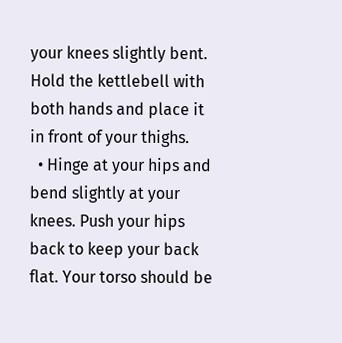your knees slightly bent. Hold the kettlebell with both hands and place it in front of your thighs.
  • Hinge at your hips and bend slightly at your knees. Push your hips back to keep your back flat. Your torso should be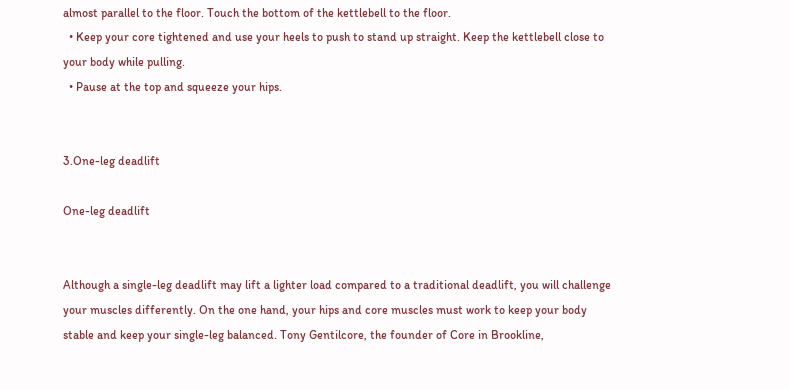almost parallel to the floor. Touch the bottom of the kettlebell to the floor.
  • Keep your core tightened and use your heels to push to stand up straight. Keep the kettlebell close to your body while pulling.
  • Pause at the top and squeeze your hips.


3.One-leg deadlift

One-leg deadlift


Although a single-leg deadlift may lift a lighter load compared to a traditional deadlift, you will challenge your muscles differently. On the one hand, your hips and core muscles must work to keep your body stable and keep your single-leg balanced. Tony Gentilcore, the founder of Core in Brookline,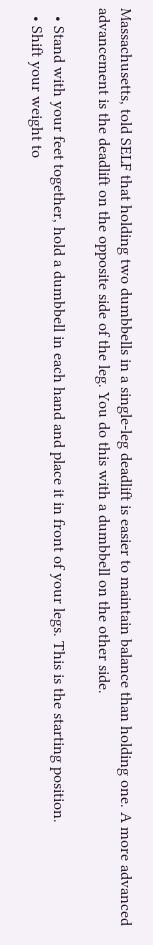Massachusetts, told SELF that holding two dumbbells in a single-leg deadlift is easier to maintain balance than holding one. A more advanced advancement is the deadlift on the opposite side of the leg. You do this with a dumbbell on the other side.

  • Stand with your feet together, hold a dumbbell in each hand and place it in front of your legs. This is the starting position.
  • Shift your weight to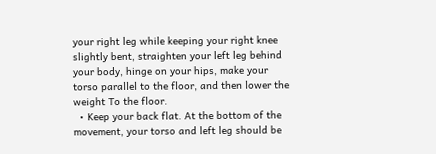your right leg while keeping your right knee slightly bent, straighten your left leg behind your body, hinge on your hips, make your torso parallel to the floor, and then lower the weight To the floor.
  • Keep your back flat. At the bottom of the movement, your torso and left leg should be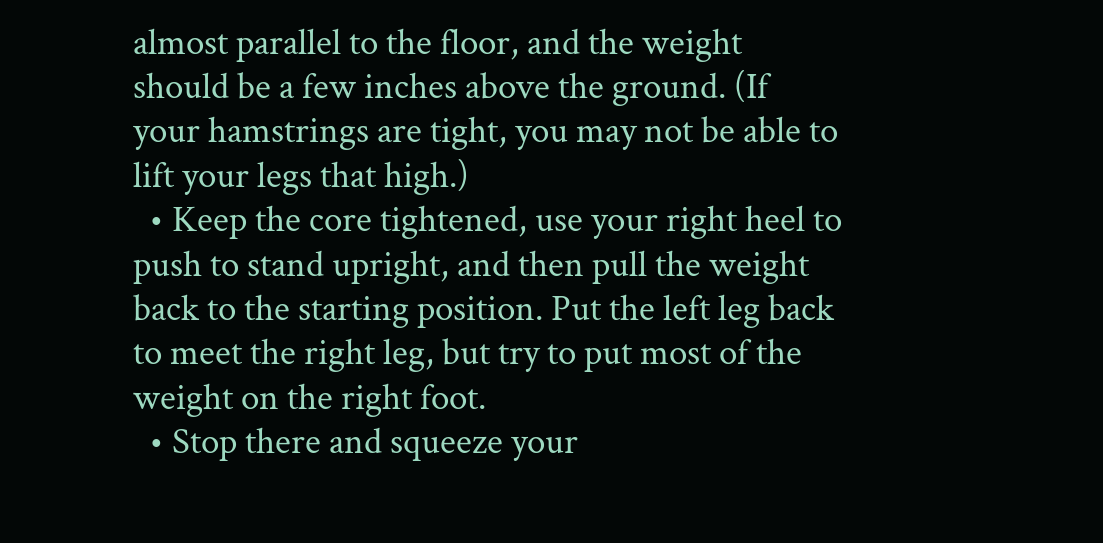almost parallel to the floor, and the weight should be a few inches above the ground. (If your hamstrings are tight, you may not be able to lift your legs that high.)
  • Keep the core tightened, use your right heel to push to stand upright, and then pull the weight back to the starting position. Put the left leg back to meet the right leg, but try to put most of the weight on the right foot.
  • Stop there and squeeze your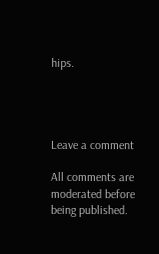hips.




Leave a comment

All comments are moderated before being published.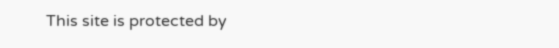This site is protected by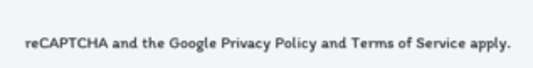reCAPTCHA and the Google Privacy Policy and Terms of Service apply.